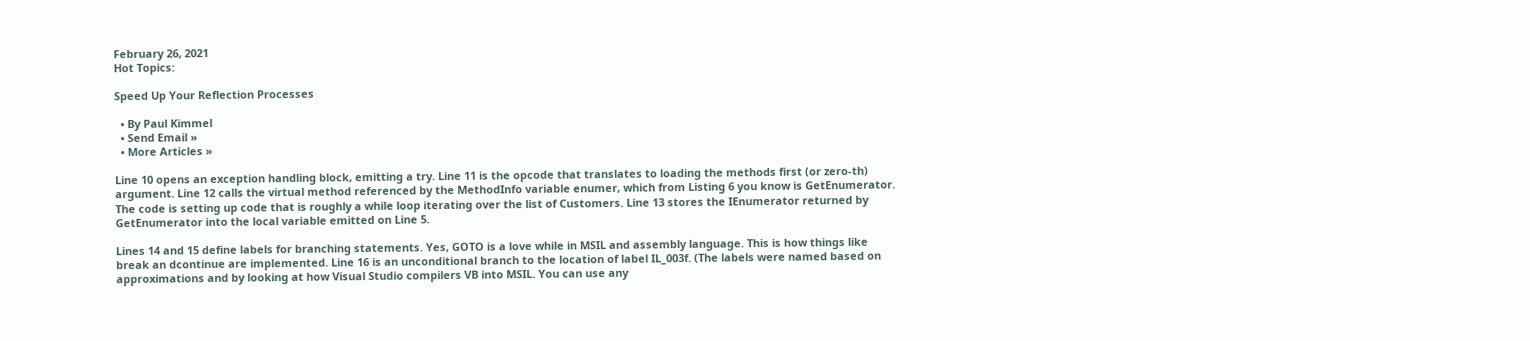February 26, 2021
Hot Topics:

Speed Up Your Reflection Processes

  • By Paul Kimmel
  • Send Email »
  • More Articles »

Line 10 opens an exception handling block, emitting a try. Line 11 is the opcode that translates to loading the methods first (or zero-th) argument. Line 12 calls the virtual method referenced by the MethodInfo variable enumer, which from Listing 6 you know is GetEnumerator. The code is setting up code that is roughly a while loop iterating over the list of Customers. Line 13 stores the IEnumerator returned by GetEnumerator into the local variable emitted on Line 5.

Lines 14 and 15 define labels for branching statements. Yes, GOTO is a love while in MSIL and assembly language. This is how things like break an dcontinue are implemented. Line 16 is an unconditional branch to the location of label IL_003f. (The labels were named based on approximations and by looking at how Visual Studio compilers VB into MSIL. You can use any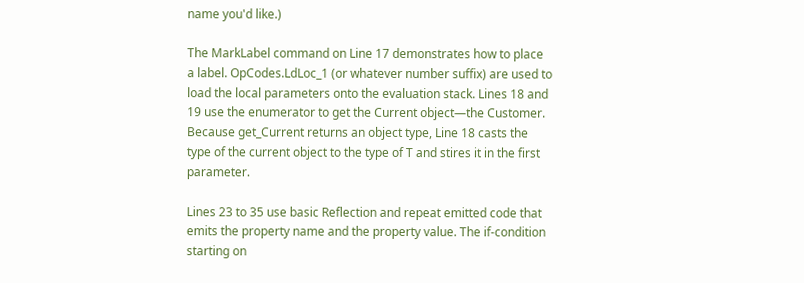name you'd like.)

The MarkLabel command on Line 17 demonstrates how to place a label. OpCodes.LdLoc_1 (or whatever number suffix) are used to load the local parameters onto the evaluation stack. Lines 18 and 19 use the enumerator to get the Current object—the Customer. Because get_Current returns an object type, Line 18 casts the type of the current object to the type of T and stires it in the first parameter.

Lines 23 to 35 use basic Reflection and repeat emitted code that emits the property name and the property value. The if-condition starting on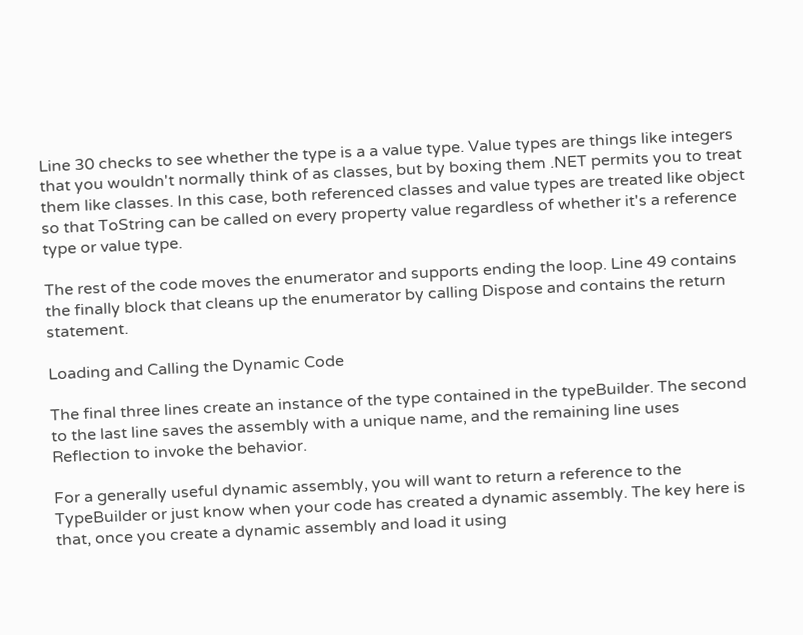Line 30 checks to see whether the type is a a value type. Value types are things like integers that you wouldn't normally think of as classes, but by boxing them .NET permits you to treat them like classes. In this case, both referenced classes and value types are treated like object so that ToString can be called on every property value regardless of whether it's a reference type or value type.

The rest of the code moves the enumerator and supports ending the loop. Line 49 contains the finally block that cleans up the enumerator by calling Dispose and contains the return statement.

Loading and Calling the Dynamic Code

The final three lines create an instance of the type contained in the typeBuilder. The second to the last line saves the assembly with a unique name, and the remaining line uses Reflection to invoke the behavior.

For a generally useful dynamic assembly, you will want to return a reference to the TypeBuilder or just know when your code has created a dynamic assembly. The key here is that, once you create a dynamic assembly and load it using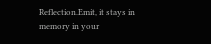Reflection.Emit, it stays in memory in your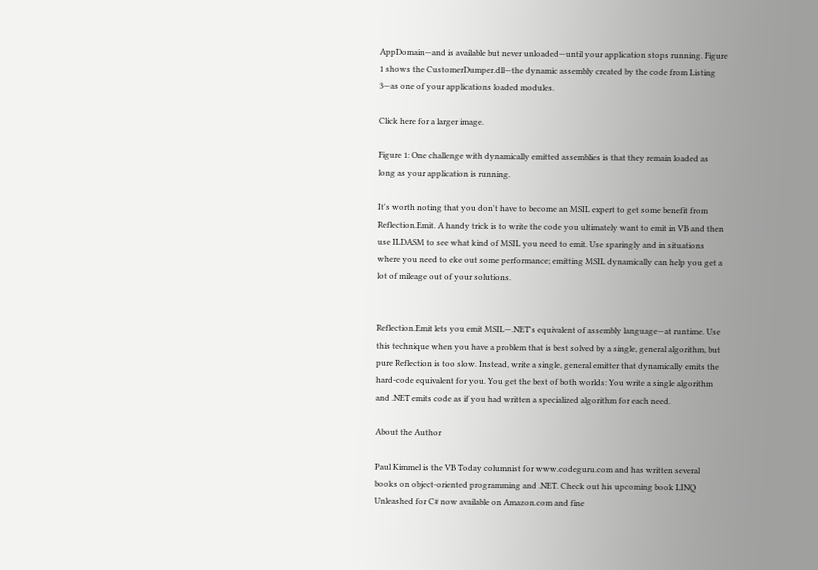AppDomain—and is available but never unloaded—until your application stops running. Figure 1 shows the CustomerDumper.dll—the dynamic assembly created by the code from Listing 3—as one of your applications loaded modules.

Click here for a larger image.

Figure 1: One challenge with dynamically emitted assemblies is that they remain loaded as long as your application is running.

It's worth noting that you don't have to become an MSIL expert to get some benefit from Reflection.Emit. A handy trick is to write the code you ultimately want to emit in VB and then use ILDASM to see what kind of MSIL you need to emit. Use sparingly and in situations where you need to eke out some performance; emitting MSIL dynamically can help you get a lot of mileage out of your solutions.


Reflection.Emit lets you emit MSIL—.NET's equivalent of assembly language—at runtime. Use this technique when you have a problem that is best solved by a single, general algorithm, but pure Reflection is too slow. Instead, write a single, general emitter that dynamically emits the hard-code equivalent for you. You get the best of both worlds: You write a single algorithm and .NET emits code as if you had written a specialized algorithm for each need.

About the Author

Paul Kimmel is the VB Today columnist for www.codeguru.com and has written several books on object-oriented programming and .NET. Check out his upcoming book LINQ Unleashed for C# now available on Amazon.com and fine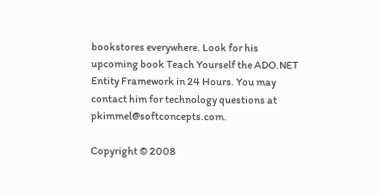bookstores everywhere. Look for his upcoming book Teach Yourself the ADO.NET Entity Framework in 24 Hours. You may contact him for technology questions at pkimmel@softconcepts.com.

Copyright © 2008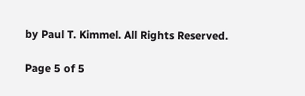by Paul T. Kimmel. All Rights Reserved.

Page 5 of 5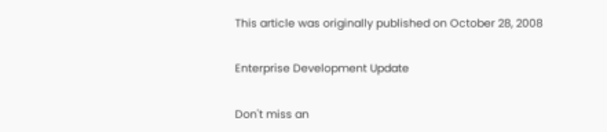This article was originally published on October 28, 2008

Enterprise Development Update

Don't miss an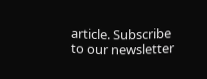article. Subscribe to our newsletter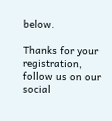below.

Thanks for your registration, follow us on our social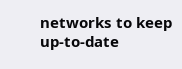networks to keep up-to-date